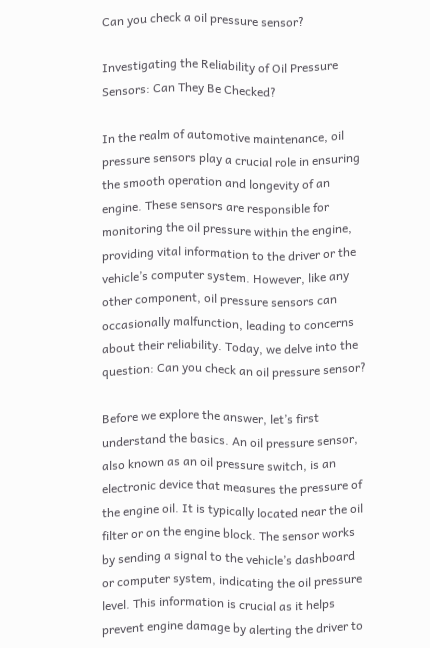Can you check a oil pressure sensor?

Investigating the Reliability of Oil Pressure Sensors: Can They Be Checked?

In the realm of automotive maintenance, oil pressure sensors play a crucial role in ensuring the smooth operation and longevity of an engine. These sensors are responsible for monitoring the oil pressure within the engine, providing vital information to the driver or the vehicle’s computer system. However, like any other component, oil pressure sensors can occasionally malfunction, leading to concerns about their reliability. Today, we delve into the question: Can you check an oil pressure sensor?

Before we explore the answer, let’s first understand the basics. An oil pressure sensor, also known as an oil pressure switch, is an electronic device that measures the pressure of the engine oil. It is typically located near the oil filter or on the engine block. The sensor works by sending a signal to the vehicle’s dashboard or computer system, indicating the oil pressure level. This information is crucial as it helps prevent engine damage by alerting the driver to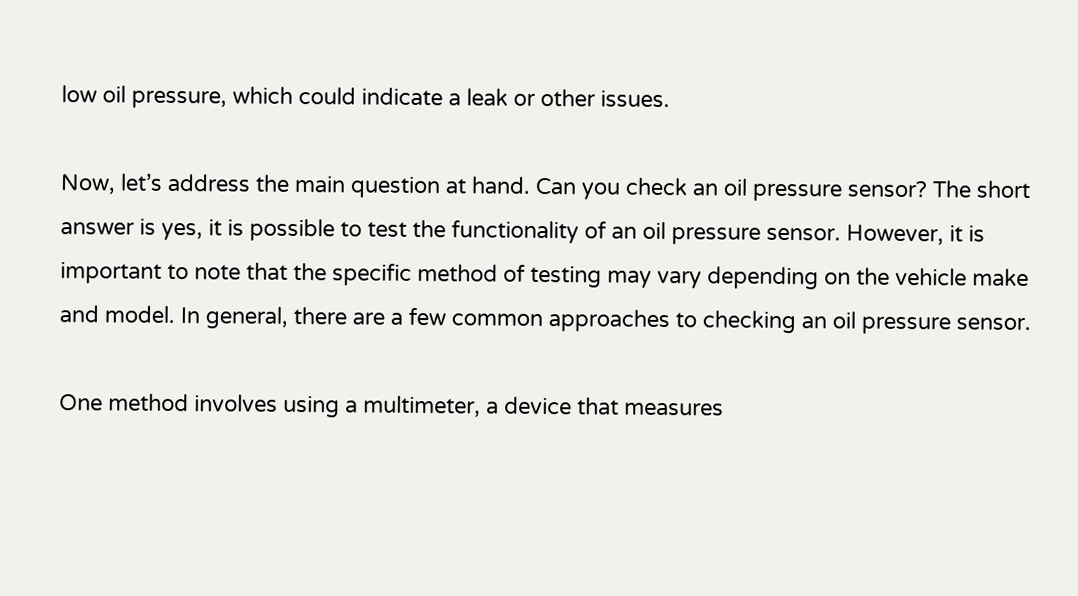low oil pressure, which could indicate a leak or other issues.

Now, let’s address the main question at hand. Can you check an oil pressure sensor? The short answer is yes, it is possible to test the functionality of an oil pressure sensor. However, it is important to note that the specific method of testing may vary depending on the vehicle make and model. In general, there are a few common approaches to checking an oil pressure sensor.

One method involves using a multimeter, a device that measures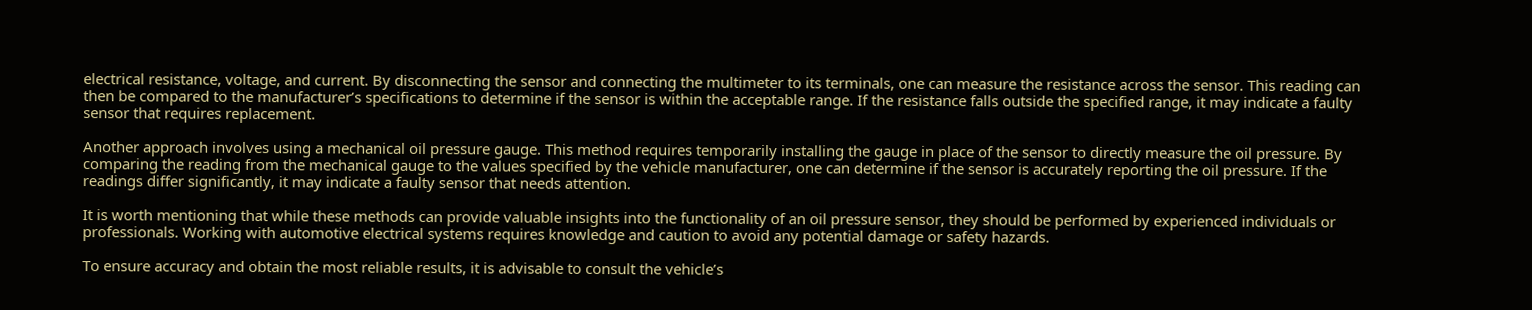electrical resistance, voltage, and current. By disconnecting the sensor and connecting the multimeter to its terminals, one can measure the resistance across the sensor. This reading can then be compared to the manufacturer’s specifications to determine if the sensor is within the acceptable range. If the resistance falls outside the specified range, it may indicate a faulty sensor that requires replacement.

Another approach involves using a mechanical oil pressure gauge. This method requires temporarily installing the gauge in place of the sensor to directly measure the oil pressure. By comparing the reading from the mechanical gauge to the values specified by the vehicle manufacturer, one can determine if the sensor is accurately reporting the oil pressure. If the readings differ significantly, it may indicate a faulty sensor that needs attention.

It is worth mentioning that while these methods can provide valuable insights into the functionality of an oil pressure sensor, they should be performed by experienced individuals or professionals. Working with automotive electrical systems requires knowledge and caution to avoid any potential damage or safety hazards.

To ensure accuracy and obtain the most reliable results, it is advisable to consult the vehicle’s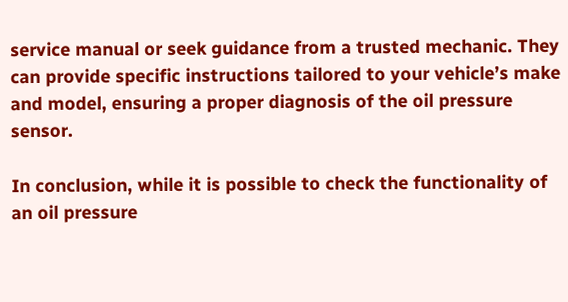service manual or seek guidance from a trusted mechanic. They can provide specific instructions tailored to your vehicle’s make and model, ensuring a proper diagnosis of the oil pressure sensor.

In conclusion, while it is possible to check the functionality of an oil pressure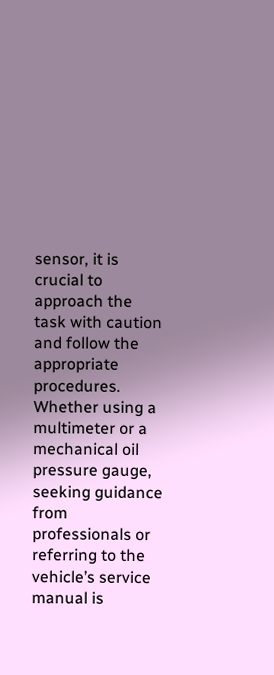sensor, it is crucial to approach the task with caution and follow the appropriate procedures. Whether using a multimeter or a mechanical oil pressure gauge, seeking guidance from professionals or referring to the vehicle’s service manual is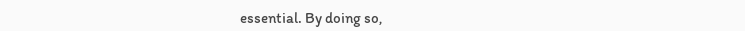essential. By doing so,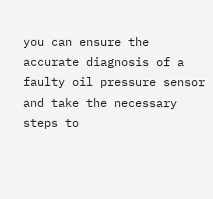you can ensure the accurate diagnosis of a faulty oil pressure sensor and take the necessary steps to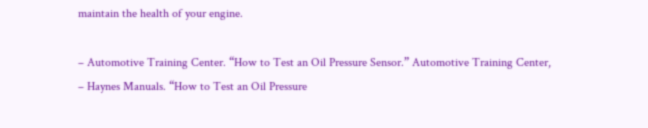maintain the health of your engine.

– Automotive Training Center. “How to Test an Oil Pressure Sensor.” Automotive Training Center,
– Haynes Manuals. “How to Test an Oil Pressure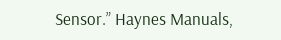Sensor.” Haynes Manuals,